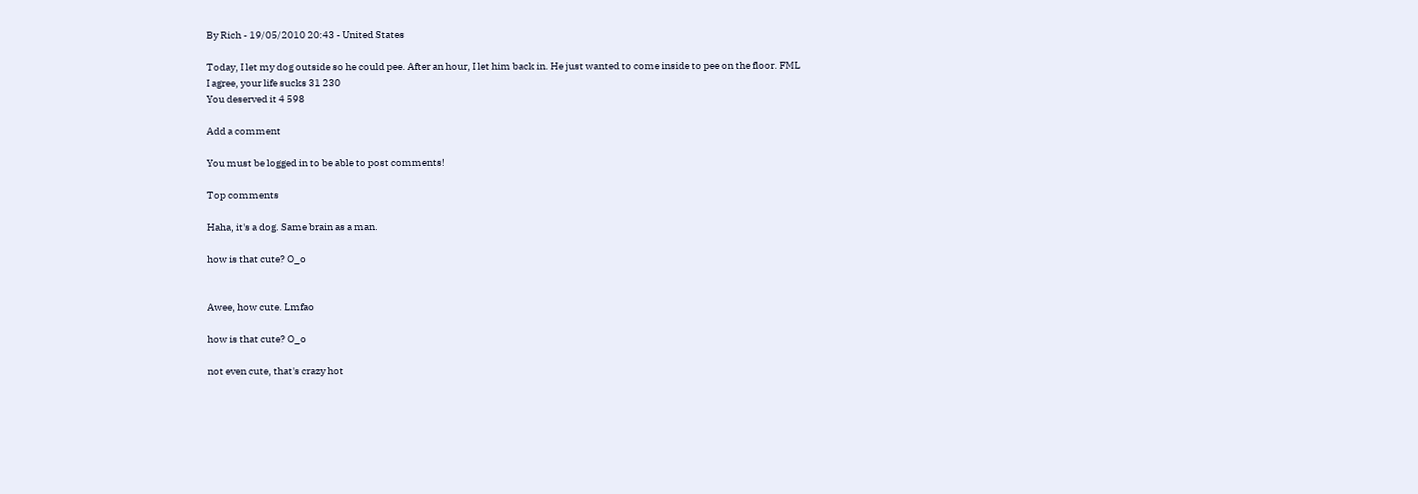By Rich - 19/05/2010 20:43 - United States

Today, I let my dog outside so he could pee. After an hour, I let him back in. He just wanted to come inside to pee on the floor. FML
I agree, your life sucks 31 230
You deserved it 4 598

Add a comment

You must be logged in to be able to post comments!

Top comments

Haha, it's a dog. Same brain as a man.

how is that cute? O_o


Awee, how cute. Lmfao

how is that cute? O_o

not even cute, that's crazy hot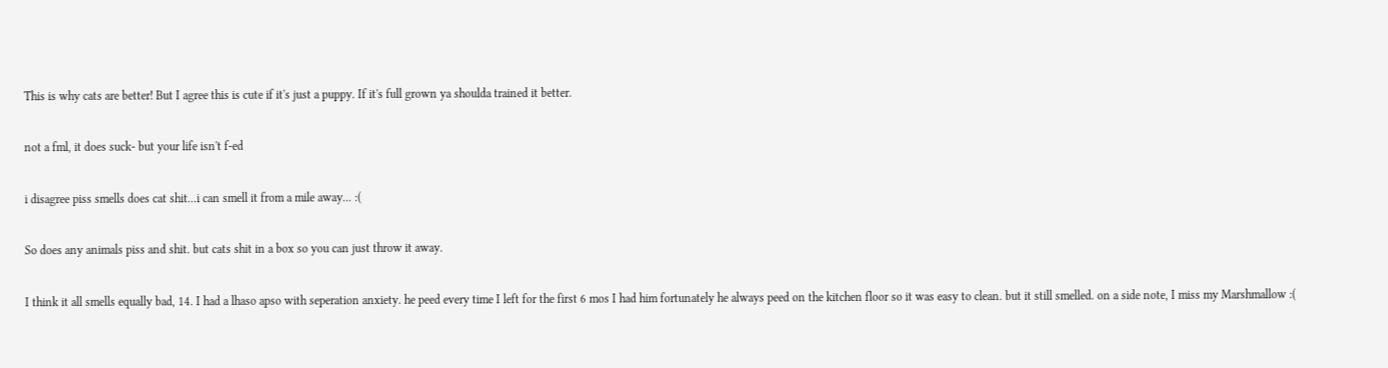This is why cats are better! But I agree this is cute if it's just a puppy. If it's full grown ya shoulda trained it better.

not a fml, it does suck- but your life isn't f-ed

i disagree piss smells does cat shit...i can smell it from a mile away... :(

So does any animals piss and shit. but cats shit in a box so you can just throw it away.

I think it all smells equally bad, 14. I had a lhaso apso with seperation anxiety. he peed every time I left for the first 6 mos I had him fortunately he always peed on the kitchen floor so it was easy to clean. but it still smelled. on a side note, I miss my Marshmallow :(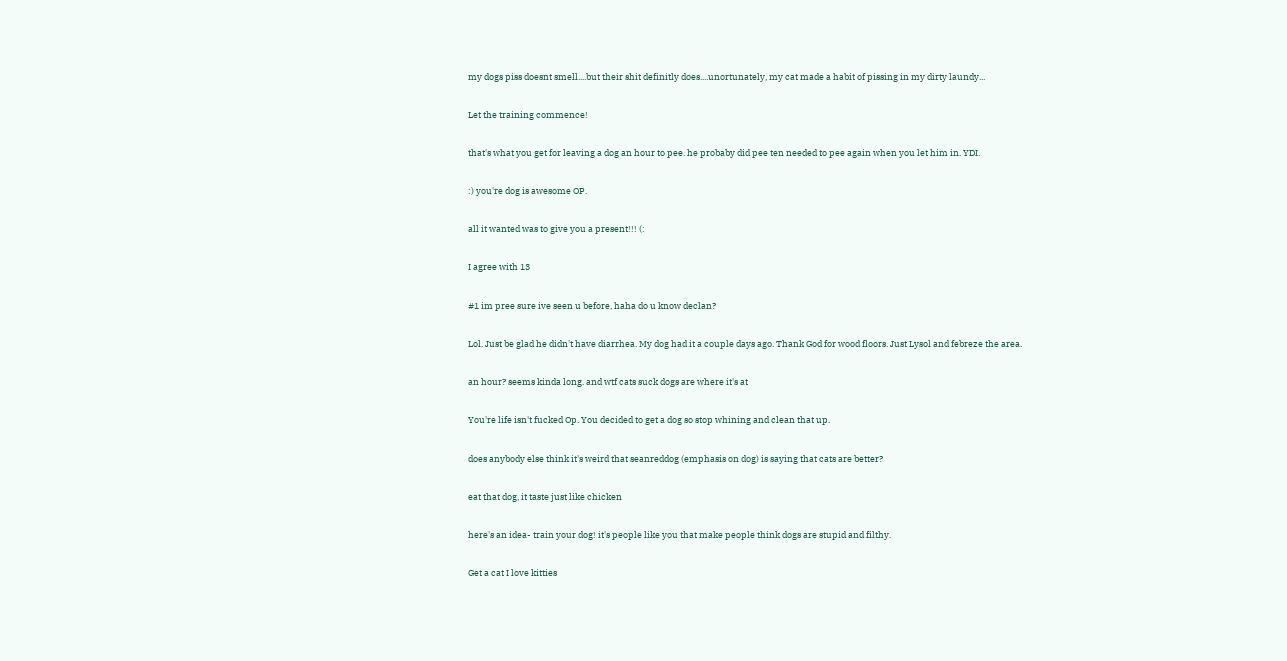my dogs piss doesnt smell....but their shit definitly does....unortunately, my cat made a habit of pissing in my dirty laundy...

Let the training commence!

that's what you get for leaving a dog an hour to pee. he probaby did pee ten needed to pee again when you let him in. YDI.

:) you're dog is awesome OP.

all it wanted was to give you a present!!! (:

I agree with 13

#1 im pree sure ive seen u before, haha do u know declan?

Lol. Just be glad he didn't have diarrhea. My dog had it a couple days ago. Thank God for wood floors. Just Lysol and febreze the area.

an hour? seems kinda long. and wtf cats suck dogs are where it's at

You're life isn't fucked Op. You decided to get a dog so stop whining and clean that up.

does anybody else think it's weird that seanreddog (emphasis on dog) is saying that cats are better?

eat that dog, it taste just like chicken

here's an idea- train your dog! it's people like you that make people think dogs are stupid and filthy.

Get a cat I love kitties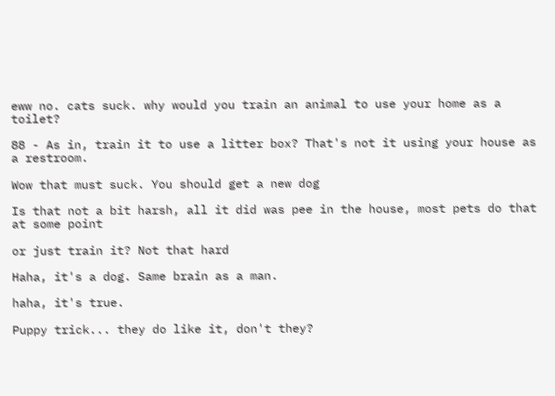eww no. cats suck. why would you train an animal to use your home as a toilet?

88 - As in, train it to use a litter box? That's not it using your house as a restroom.

Wow that must suck. You should get a new dog

Is that not a bit harsh, all it did was pee in the house, most pets do that at some point

or just train it? Not that hard

Haha, it's a dog. Same brain as a man.

haha, it's true.

Puppy trick... they do like it, don't they?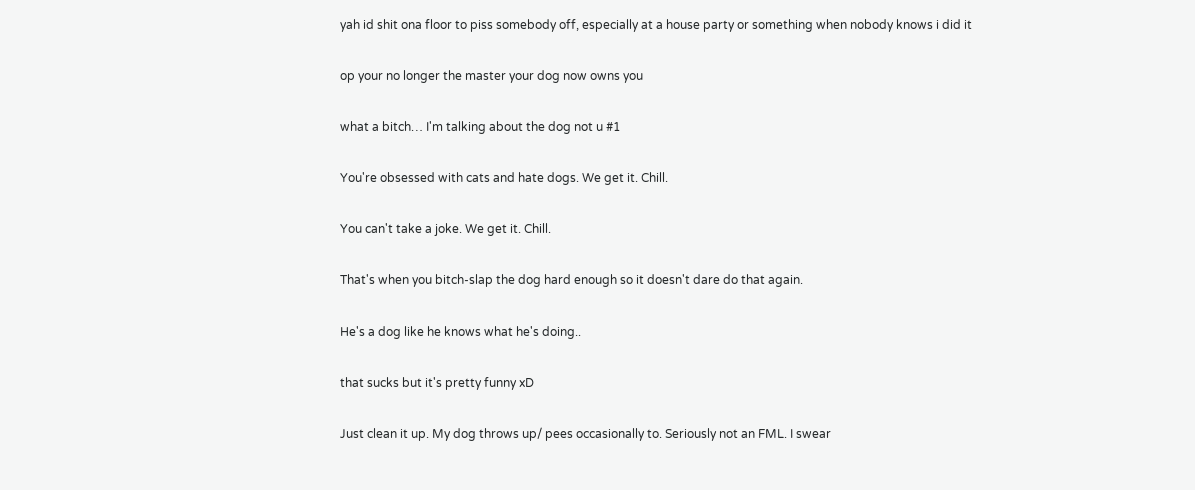yah id shit ona floor to piss somebody off, especially at a house party or something when nobody knows i did it

op your no longer the master your dog now owns you

what a bitch… I'm talking about the dog not u #1

You're obsessed with cats and hate dogs. We get it. Chill.

You can't take a joke. We get it. Chill.

That's when you bitch-slap the dog hard enough so it doesn't dare do that again.

He's a dog like he knows what he's doing..

that sucks but it's pretty funny xD

Just clean it up. My dog throws up/ pees occasionally to. Seriously not an FML. I swear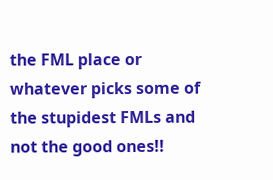the FML place or whatever picks some of the stupidest FMLs and not the good ones!!